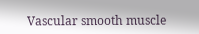Vascular smooth muscle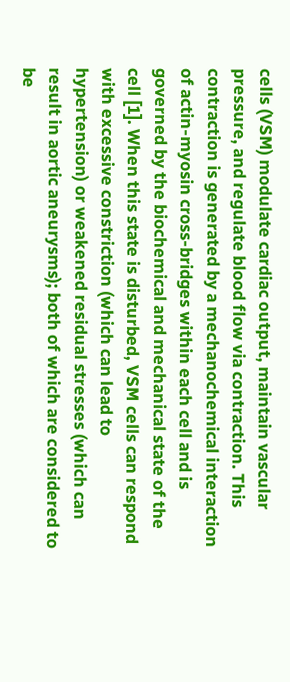cells (VSM) modulate cardiac output, maintain vascular pressure, and regulate blood flow via contraction. This contraction is generated by a mechanochemical interaction of actin-myosin cross-bridges within each cell and is governed by the biochemical and mechanical state of the cell [1]. When this state is disturbed, VSM cells can respond with excessive constriction (which can lead to hypertension) or weakened residual stresses (which can result in aortic aneurysms); both of which are considered to be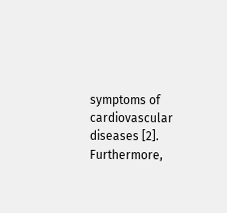symptoms of cardiovascular diseases [2]. Furthermore,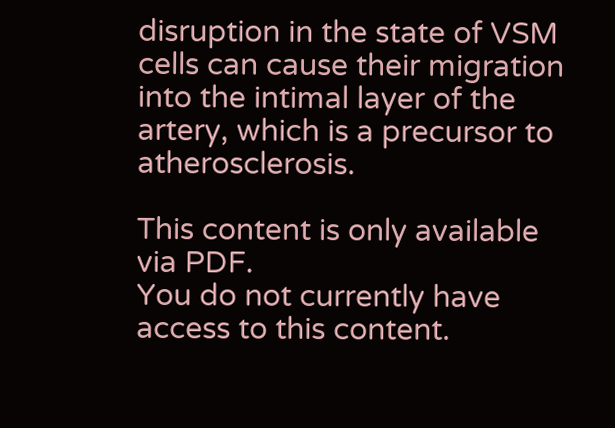disruption in the state of VSM cells can cause their migration into the intimal layer of the artery, which is a precursor to atherosclerosis.

This content is only available via PDF.
You do not currently have access to this content.